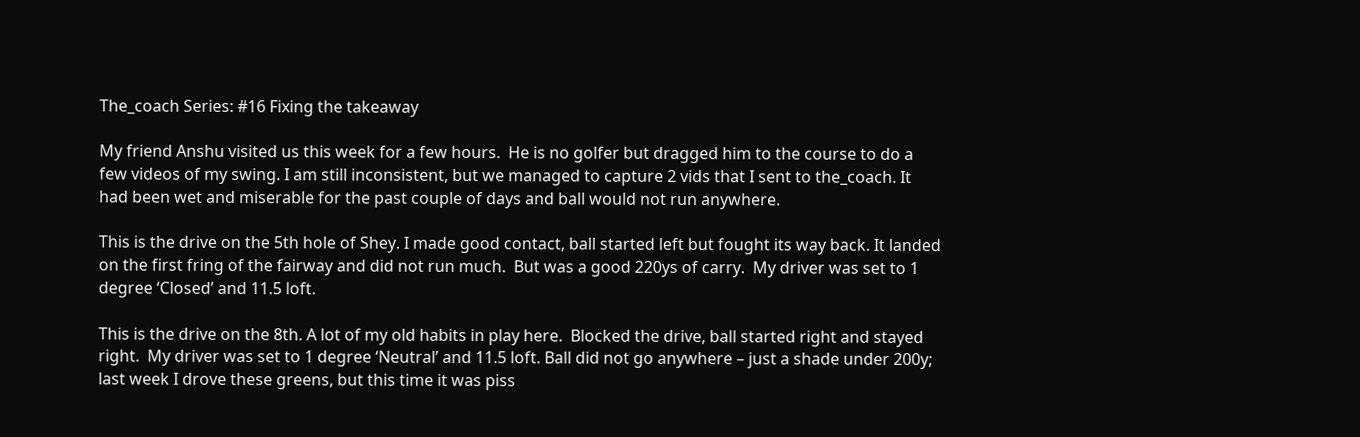The_coach Series: #16 Fixing the takeaway

My friend Anshu visited us this week for a few hours.  He is no golfer but dragged him to the course to do a few videos of my swing. I am still inconsistent, but we managed to capture 2 vids that I sent to the_coach. It had been wet and miserable for the past couple of days and ball would not run anywhere.

This is the drive on the 5th hole of Shey. I made good contact, ball started left but fought its way back. It landed on the first fring of the fairway and did not run much.  But was a good 220ys of carry.  My driver was set to 1 degree ‘Closed’ and 11.5 loft.

This is the drive on the 8th. A lot of my old habits in play here.  Blocked the drive, ball started right and stayed right.  My driver was set to 1 degree ‘Neutral’ and 11.5 loft. Ball did not go anywhere – just a shade under 200y; last week I drove these greens, but this time it was piss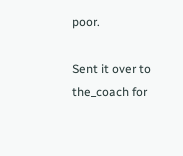poor.

Sent it over to the_coach for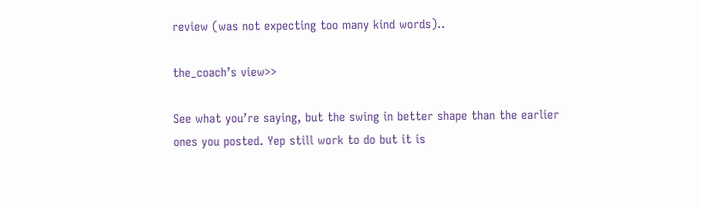review (was not expecting too many kind words)..

the_coach’s view>>

See what you’re saying, but the swing in better shape than the earlier ones you posted. Yep still work to do but it is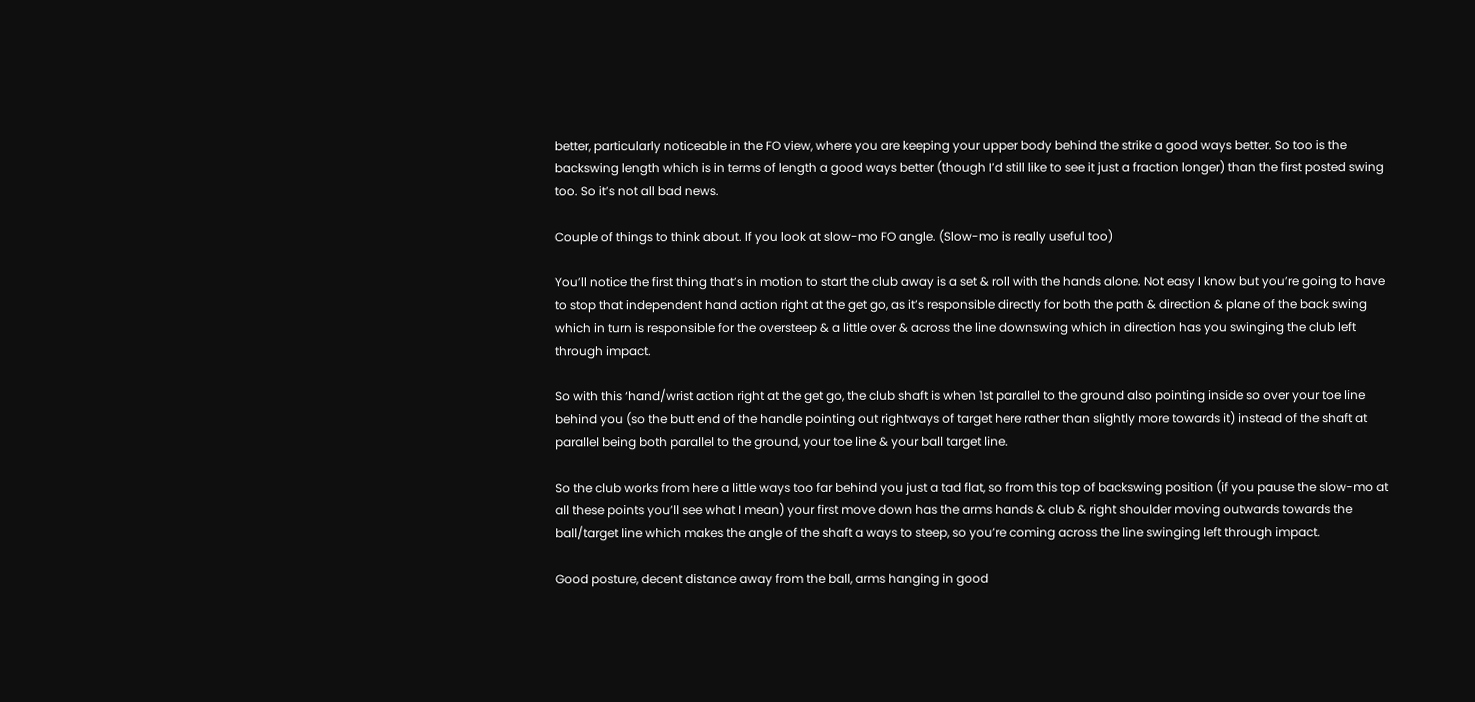better, particularly noticeable in the FO view, where you are keeping your upper body behind the strike a good ways better. So too is the backswing length which is in terms of length a good ways better (though I’d still like to see it just a fraction longer) than the first posted swing too. So it’s not all bad news.

Couple of things to think about. If you look at slow-mo FO angle. (Slow-mo is really useful too)

You’ll notice the first thing that’s in motion to start the club away is a set & roll with the hands alone. Not easy I know but you’re going to have to stop that independent hand action right at the get go, as it’s responsible directly for both the path & direction & plane of the back swing which in turn is responsible for the oversteep & a little over & across the line downswing which in direction has you swinging the club left through impact.

So with this ‘hand/wrist action right at the get go, the club shaft is when 1st parallel to the ground also pointing inside so over your toe line behind you (so the butt end of the handle pointing out rightways of target here rather than slightly more towards it) instead of the shaft at parallel being both parallel to the ground, your toe line & your ball target line.

So the club works from here a little ways too far behind you just a tad flat, so from this top of backswing position (if you pause the slow-mo at all these points you’ll see what I mean) your first move down has the arms hands & club & right shoulder moving outwards towards the ball/target line which makes the angle of the shaft a ways to steep, so you’re coming across the line swinging left through impact.

Good posture, decent distance away from the ball, arms hanging in good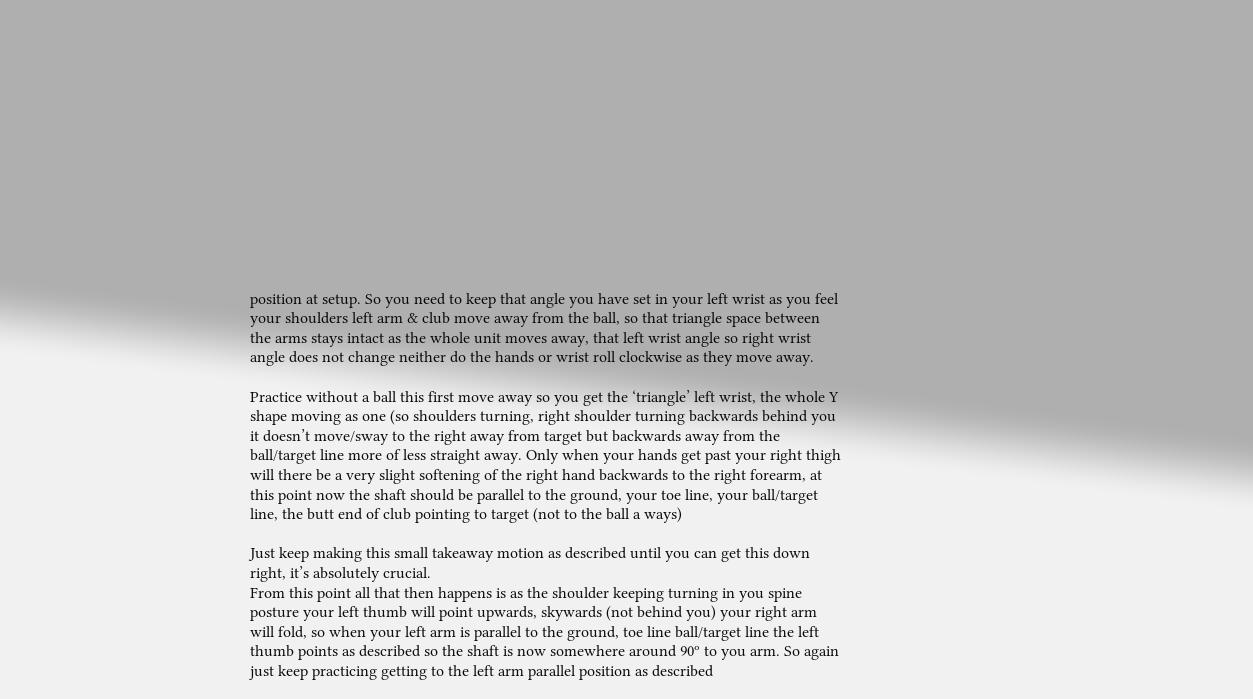position at setup. So you need to keep that angle you have set in your left wrist as you feel your shoulders left arm & club move away from the ball, so that triangle space between the arms stays intact as the whole unit moves away, that left wrist angle so right wrist angle does not change neither do the hands or wrist roll clockwise as they move away.

Practice without a ball this first move away so you get the ‘triangle’ left wrist, the whole Y shape moving as one (so shoulders turning, right shoulder turning backwards behind you it doesn’t move/sway to the right away from target but backwards away from the ball/target line more of less straight away. Only when your hands get past your right thigh will there be a very slight softening of the right hand backwards to the right forearm, at this point now the shaft should be parallel to the ground, your toe line, your ball/target line, the butt end of club pointing to target (not to the ball a ways)

Just keep making this small takeaway motion as described until you can get this down right, it’s absolutely crucial.
From this point all that then happens is as the shoulder keeping turning in you spine posture your left thumb will point upwards, skywards (not behind you) your right arm will fold, so when your left arm is parallel to the ground, toe line ball/target line the left thumb points as described so the shaft is now somewhere around 90º to you arm. So again just keep practicing getting to the left arm parallel position as described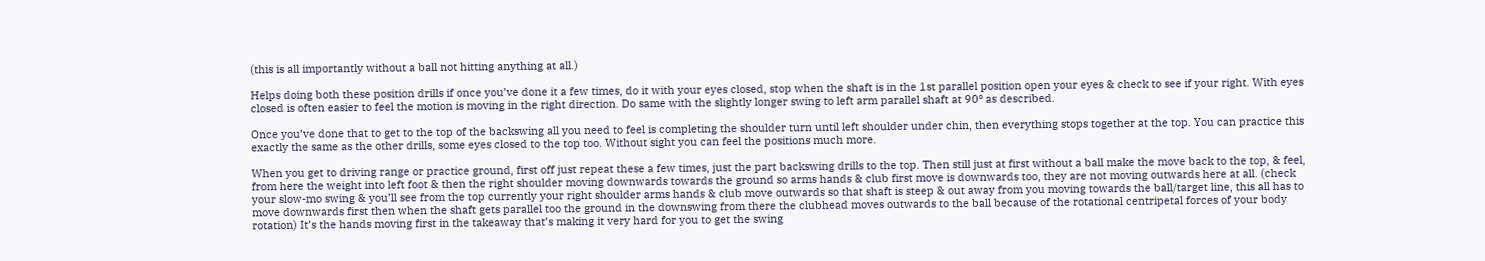(this is all importantly without a ball not hitting anything at all.)

Helps doing both these position drills if once you’ve done it a few times, do it with your eyes closed, stop when the shaft is in the 1st parallel position open your eyes & check to see if your right. With eyes closed is often easier to feel the motion is moving in the right direction. Do same with the slightly longer swing to left arm parallel shaft at 90º as described.

Once you’ve done that to get to the top of the backswing all you need to feel is completing the shoulder turn until left shoulder under chin, then everything stops together at the top. You can practice this exactly the same as the other drills, some eyes closed to the top too. Without sight you can feel the positions much more.

When you get to driving range or practice ground, first off just repeat these a few times, just the part backswing drills to the top. Then still just at first without a ball make the move back to the top, & feel, from here the weight into left foot & then the right shoulder moving downwards towards the ground so arms hands & club first move is downwards too, they are not moving outwards here at all. (check your slow-mo swing & you’ll see from the top currently your right shoulder arms hands & club move outwards so that shaft is steep & out away from you moving towards the ball/target line, this all has to move downwards first then when the shaft gets parallel too the ground in the downswing from there the clubhead moves outwards to the ball because of the rotational centripetal forces of your body rotation) It’s the hands moving first in the takeaway that’s making it very hard for you to get the swing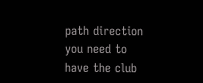path direction you need to have the club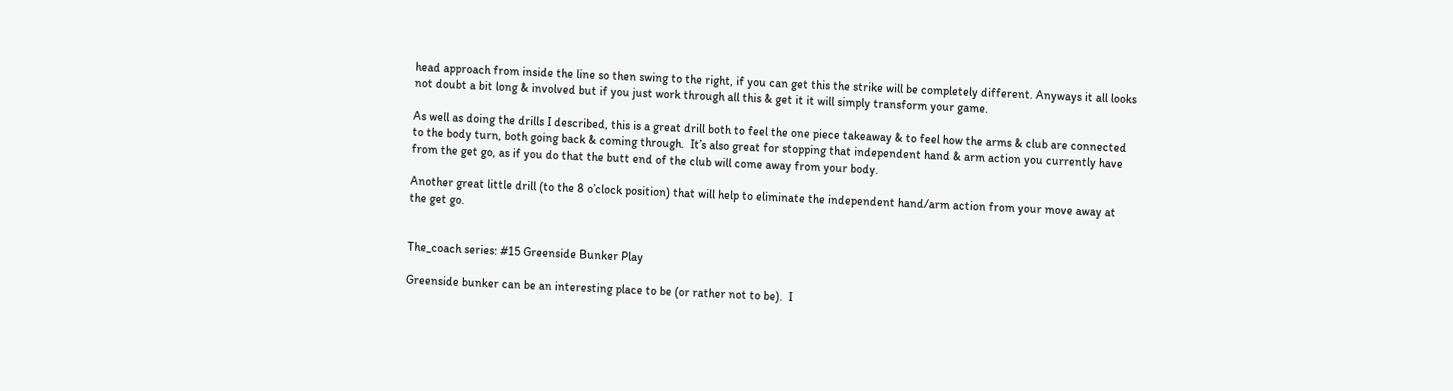head approach from inside the line so then swing to the right, if you can get this the strike will be completely different. Anyways it all looks not doubt a bit long & involved but if you just work through all this & get it it will simply transform your game.

As well as doing the drills I described, this is a great drill both to feel the one piece takeaway & to feel how the arms & club are connected to the body turn, both going back & coming through.  It’s also great for stopping that independent hand & arm action you currently have from the get go, as if you do that the butt end of the club will come away from your body.

Another great little drill (to the 8 o’clock position) that will help to eliminate the independent hand/arm action from your move away at the get go.


The_coach series: #15 Greenside Bunker Play

Greenside bunker can be an interesting place to be (or rather not to be).  I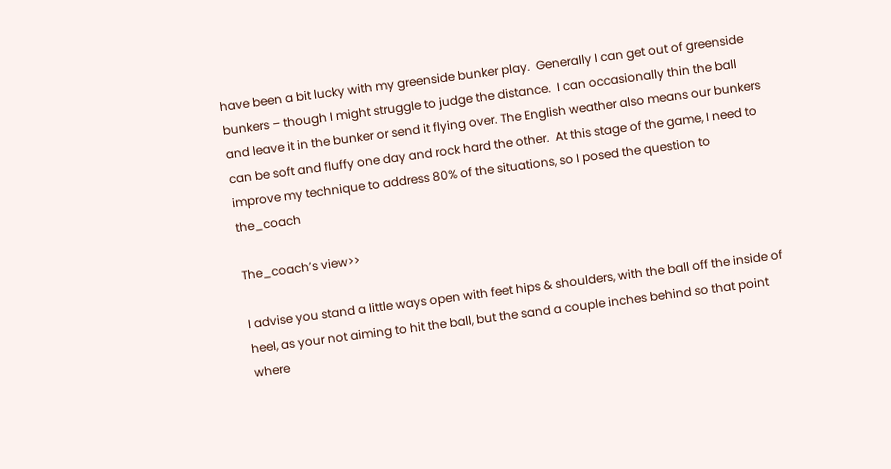have been a bit lucky with my greenside bunker play.  Generally I can get out of greenside bunkers – though I might struggle to judge the distance.  I can occasionally thin the ball and leave it in the bunker or send it flying over. The English weather also means our bunkers can be soft and fluffy one day and rock hard the other.  At this stage of the game, I need to improve my technique to address 80% of the situations, so I posed the question to the_coach

The_coach’s view>>

I advise you stand a little ways open with feet hips & shoulders, with the ball off the inside of heel, as your not aiming to hit the ball, but the sand a couple inches behind so that point where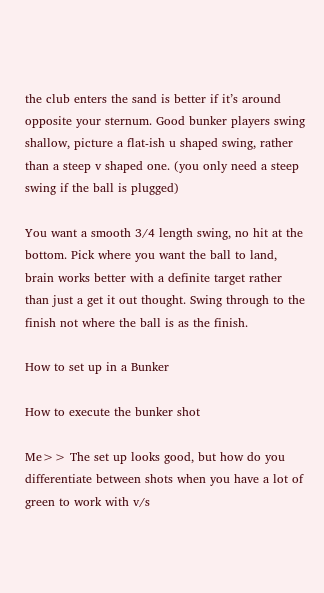the club enters the sand is better if it’s around opposite your sternum. Good bunker players swing shallow, picture a flat-ish u shaped swing, rather than a steep v shaped one. (you only need a steep swing if the ball is plugged)

You want a smooth 3/4 length swing, no hit at the bottom. Pick where you want the ball to land, brain works better with a definite target rather than just a get it out thought. Swing through to the finish not where the ball is as the finish.

How to set up in a Bunker

How to execute the bunker shot

Me>> The set up looks good, but how do you differentiate between shots when you have a lot of green to work with v/s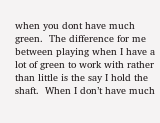when you dont have much green.  The difference for me between playing when I have a lot of green to work with rather than little is the say I hold the shaft.  When I don’t have much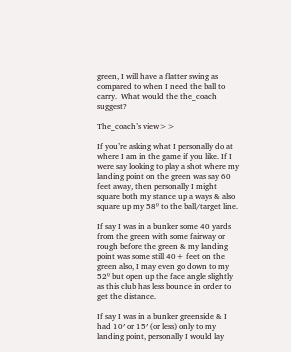green, I will have a flatter swing as compared to when I need the ball to carry.  What would the the_coach suggest?

The_coach’s view>>

If you’re asking what I personally do at where I am in the game if you like. If I were say looking to play a shot where my landing point on the green was say 60 feet away, then personally I might square both my stance up a ways & also square up my 58º to the ball/target line.

If say I was in a bunker some 40 yards from the green with some fairway or rough before the green & my landing point was some still 40+ feet on the green also, I may even go down to my 52º but open up the face angle slightly as this club has less bounce in order to get the distance.

If say I was in a bunker greenside & I had 10′ or 15′ (or less) only to my landing point, personally I would lay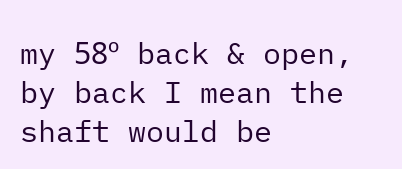my 58º back & open, by back I mean the shaft would be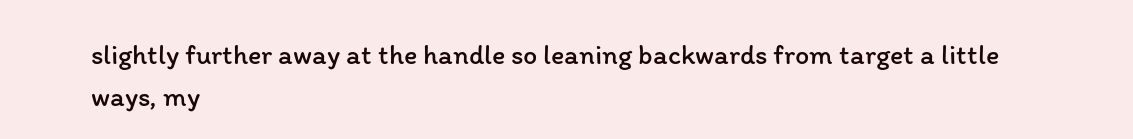slightly further away at the handle so leaning backwards from target a little ways, my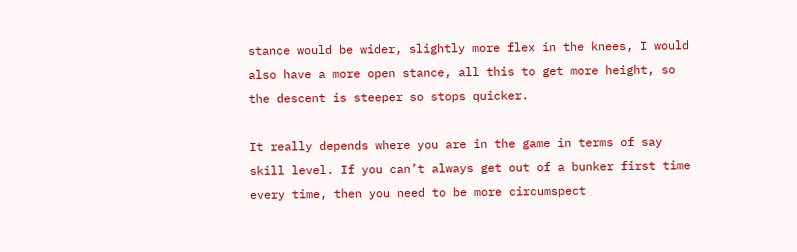stance would be wider, slightly more flex in the knees, I would also have a more open stance, all this to get more height, so the descent is steeper so stops quicker.

It really depends where you are in the game in terms of say skill level. If you can’t always get out of a bunker first time every time, then you need to be more circumspect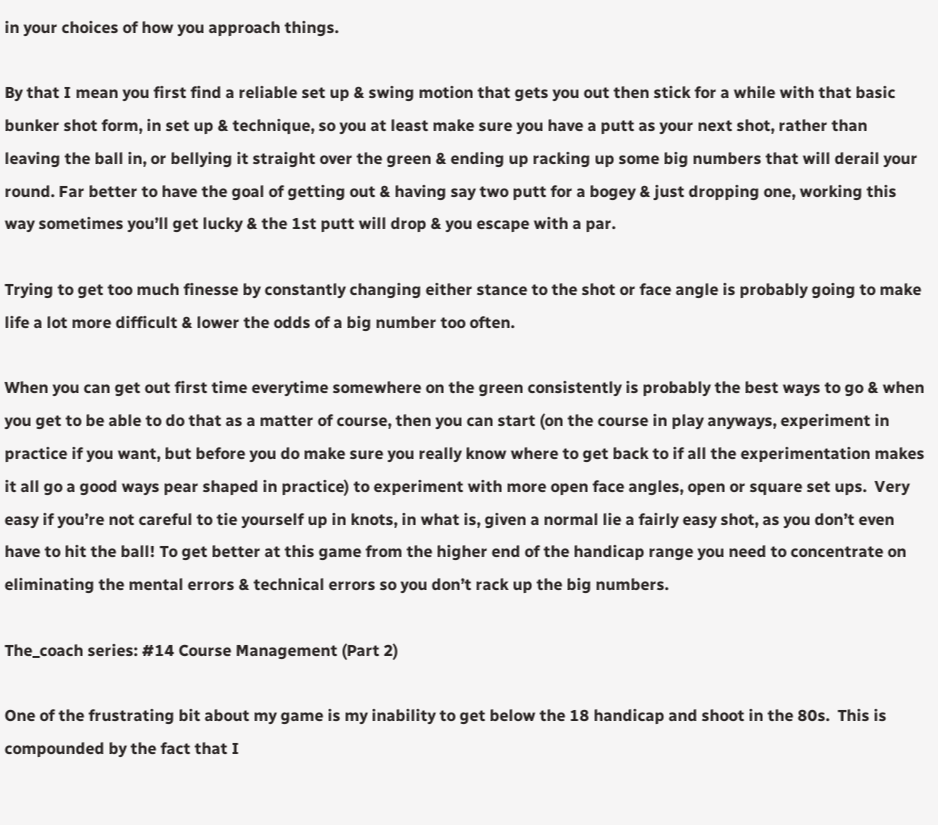in your choices of how you approach things.

By that I mean you first find a reliable set up & swing motion that gets you out then stick for a while with that basic bunker shot form, in set up & technique, so you at least make sure you have a putt as your next shot, rather than leaving the ball in, or bellying it straight over the green & ending up racking up some big numbers that will derail your round. Far better to have the goal of getting out & having say two putt for a bogey & just dropping one, working this way sometimes you’ll get lucky & the 1st putt will drop & you escape with a par.

Trying to get too much finesse by constantly changing either stance to the shot or face angle is probably going to make life a lot more difficult & lower the odds of a big number too often.

When you can get out first time everytime somewhere on the green consistently is probably the best ways to go & when you get to be able to do that as a matter of course, then you can start (on the course in play anyways, experiment in practice if you want, but before you do make sure you really know where to get back to if all the experimentation makes it all go a good ways pear shaped in practice) to experiment with more open face angles, open or square set ups.  Very easy if you’re not careful to tie yourself up in knots, in what is, given a normal lie a fairly easy shot, as you don’t even have to hit the ball! To get better at this game from the higher end of the handicap range you need to concentrate on eliminating the mental errors & technical errors so you don’t rack up the big numbers.

The_coach series: #14 Course Management (Part 2)

One of the frustrating bit about my game is my inability to get below the 18 handicap and shoot in the 80s.  This is compounded by the fact that I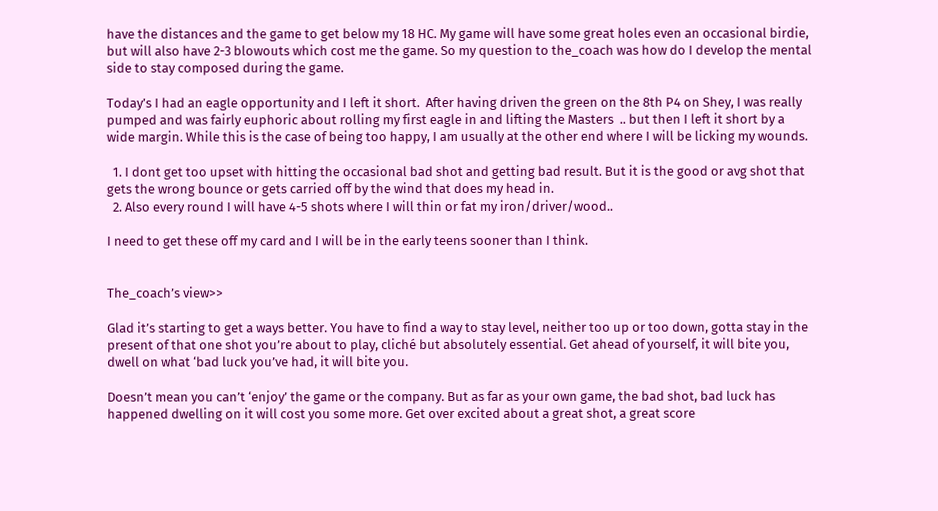have the distances and the game to get below my 18 HC. My game will have some great holes even an occasional birdie, but will also have 2-3 blowouts which cost me the game. So my question to the_coach was how do I develop the mental side to stay composed during the game.

Today’s I had an eagle opportunity and I left it short.  After having driven the green on the 8th P4 on Shey, I was really pumped and was fairly euphoric about rolling my first eagle in and lifting the Masters  .. but then I left it short by a wide margin. While this is the case of being too happy, I am usually at the other end where I will be licking my wounds.

  1. I dont get too upset with hitting the occasional bad shot and getting bad result. But it is the good or avg shot that gets the wrong bounce or gets carried off by the wind that does my head in.
  2. Also every round I will have 4-5 shots where I will thin or fat my iron/driver/wood..

I need to get these off my card and I will be in the early teens sooner than I think.


The_coach’s view>>

Glad it’s starting to get a ways better. You have to find a way to stay level, neither too up or too down, gotta stay in the present of that one shot you’re about to play, cliché but absolutely essential. Get ahead of yourself, it will bite you, dwell on what ‘bad luck you’ve had, it will bite you.

Doesn’t mean you can’t ‘enjoy’ the game or the company. But as far as your own game, the bad shot, bad luck has happened dwelling on it will cost you some more. Get over excited about a great shot, a great score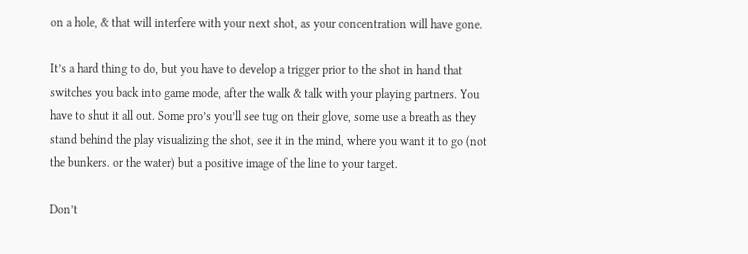on a hole, & that will interfere with your next shot, as your concentration will have gone.

It’s a hard thing to do, but you have to develop a trigger prior to the shot in hand that switches you back into game mode, after the walk & talk with your playing partners. You have to shut it all out. Some pro’s you’ll see tug on their glove, some use a breath as they stand behind the play visualizing the shot, see it in the mind, where you want it to go (not the bunkers. or the water) but a positive image of the line to your target.

Don’t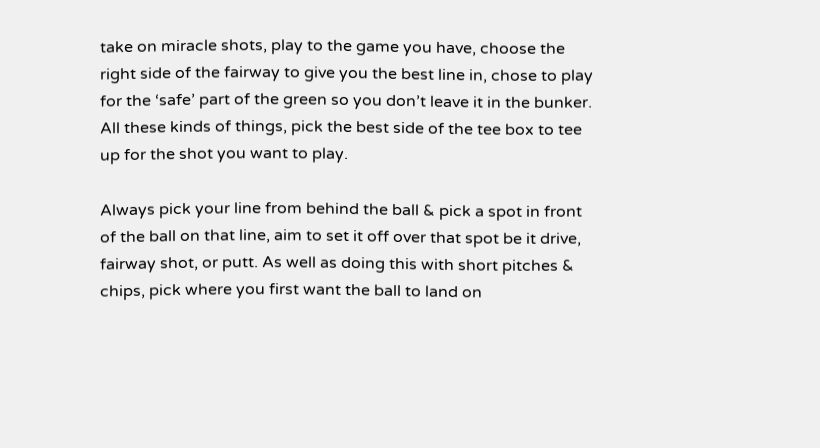take on miracle shots, play to the game you have, choose the right side of the fairway to give you the best line in, chose to play for the ‘safe’ part of the green so you don’t leave it in the bunker. All these kinds of things, pick the best side of the tee box to tee up for the shot you want to play.

Always pick your line from behind the ball & pick a spot in front of the ball on that line, aim to set it off over that spot be it drive, fairway shot, or putt. As well as doing this with short pitches & chips, pick where you first want the ball to land on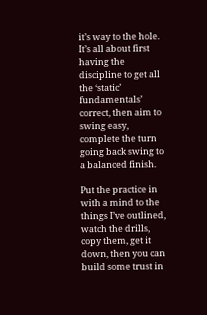it’s way to the hole.
It’s all about first having the discipline to get all the ‘static’ fundamentals’ correct, then aim to swing easy, complete the turn going back swing to a balanced finish.

Put the practice in with a mind to the things I’ve outlined, watch the drills, copy them, get it down, then you can build some trust in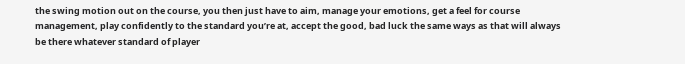the swing motion out on the course, you then just have to aim, manage your emotions, get a feel for course management, play confidently to the standard you’re at, accept the good, bad luck the same ways as that will always be there whatever standard of player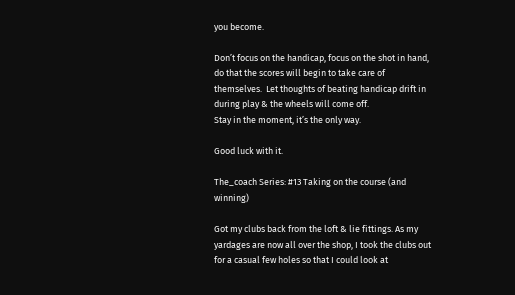you become.

Don’t focus on the handicap, focus on the shot in hand, do that the scores will begin to take care of themselves.  Let thoughts of beating handicap drift in during play & the wheels will come off.
Stay in the moment, it’s the only way.

Good luck with it.

The_coach Series: #13 Taking on the course (and winning)

Got my clubs back from the loft & lie fittings. As my yardages are now all over the shop, I took the clubs out for a casual few holes so that I could look at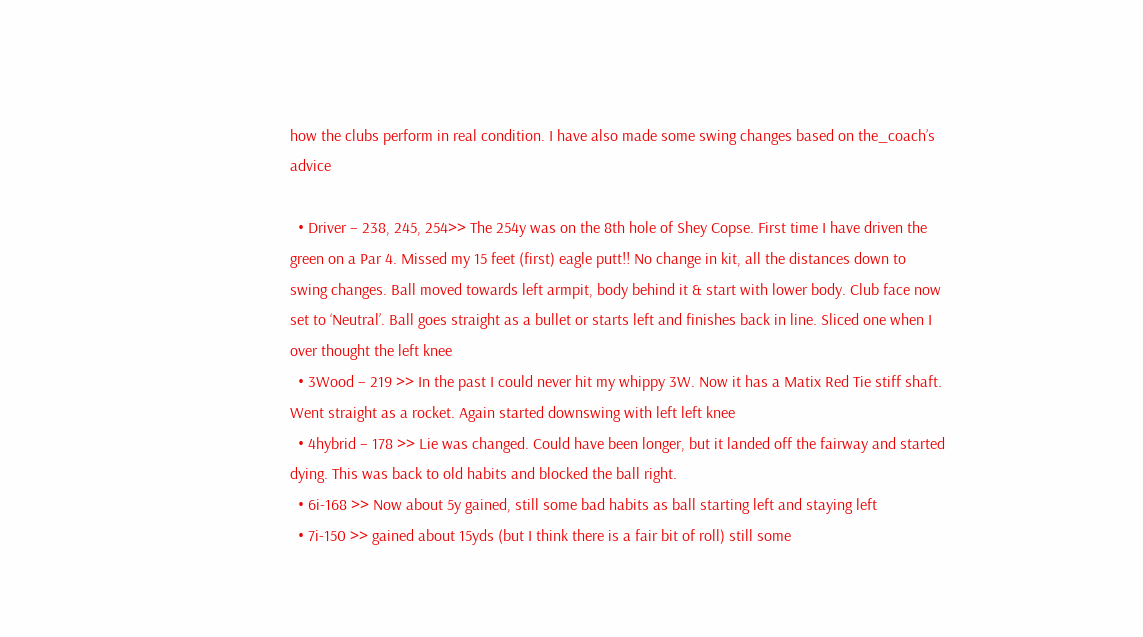how the clubs perform in real condition. I have also made some swing changes based on the_coach’s advice

  • Driver – 238, 245, 254>> The 254y was on the 8th hole of Shey Copse. First time I have driven the green on a Par 4. Missed my 15 feet (first) eagle putt!! No change in kit, all the distances down to swing changes. Ball moved towards left armpit, body behind it & start with lower body. Club face now set to ‘Neutral’. Ball goes straight as a bullet or starts left and finishes back in line. Sliced one when I over thought the left knee
  • 3Wood – 219 >> In the past I could never hit my whippy 3W. Now it has a Matix Red Tie stiff shaft. Went straight as a rocket. Again started downswing with left left knee
  • 4hybrid – 178 >> Lie was changed. Could have been longer, but it landed off the fairway and started dying. This was back to old habits and blocked the ball right.
  • 6i-168 >> Now about 5y gained, still some bad habits as ball starting left and staying left
  • 7i-150 >> gained about 15yds (but I think there is a fair bit of roll) still some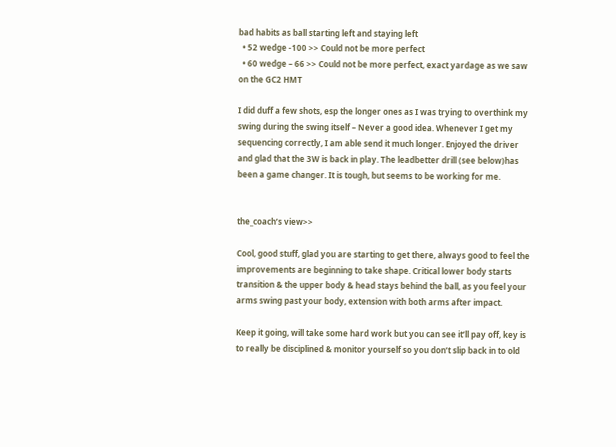bad habits as ball starting left and staying left
  • 52 wedge -100 >> Could not be more perfect
  • 60 wedge – 66 >> Could not be more perfect, exact yardage as we saw on the GC2 HMT

I did duff a few shots, esp the longer ones as I was trying to overthink my swing during the swing itself – Never a good idea. Whenever I get my sequencing correctly, I am able send it much longer. Enjoyed the driver and glad that the 3W is back in play. The leadbetter drill (see below)has been a game changer. It is tough, but seems to be working for me.


the_coach’s view>>

Cool, good stuff, glad you are starting to get there, always good to feel the improvements are beginning to take shape. Critical lower body starts transition & the upper body & head stays behind the ball, as you feel your arms swing past your body, extension with both arms after impact.

Keep it going, will take some hard work but you can see it’ll pay off, key is to really be disciplined & monitor yourself so you don’t slip back in to old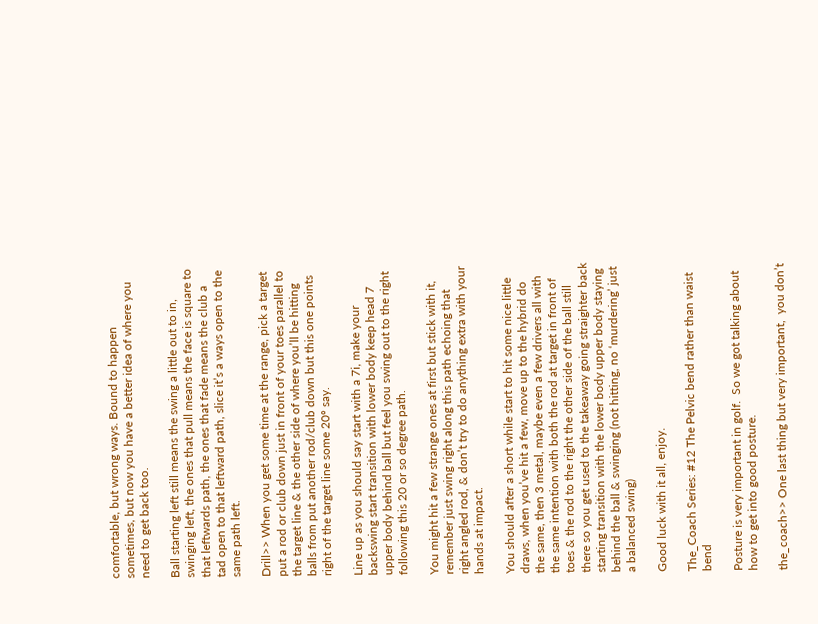comfortable, but wrong ways. Bound to happen sometimes, but now you have a better idea of where you need to get back too.

Ball starting left still means the swing a little out to in, swinging left, the ones that pull means the face is square to that leftwards path, the ones that fade means the club a tad open to that leftward path, slice it’s a ways open to the same path left.

Drill>> When you get some time at the range, pick a target put a rod or club down just in front of your toes parallel to the target line & the other side of where you’ll be hitting balls from put another rod/club down but this one points right of the target line some 20º say.

Line up as you should say start with a 7i, make your backswing start transition with lower body keep head 7 upper body behind ball but feel you swing out to the right following this 20 or so degree path.

You might hit a few strange ones at first but stick with it, remember just swing right along this path echoing that right angled rod, & don’t try to do anything extra with your hands at impact.

You should after a short while start to hit some nice little draws, when you’ve hit a few, move up to the hybrid do the same, then 3 metal, maybe even a few drivers all with the same intention with both the rod at target in front of toes & the rod to the right the other side of the ball still there so you get used to the takeaway going straighter back starting transition with the lower body upper body staying behind the ball & swinging (not hitting, no ‘murdering’ just a balanced swing)

Good luck with it all, enjoy.

The_Coach Series: #12 The Pelvic bend rather than waist bend

Posture is very important in golf.  So we got talking about how to get into good posture.

the_coach>> One last thing but very important,  you don’t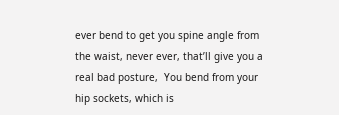ever bend to get you spine angle from the waist, never ever, that’ll give you a real bad posture,  You bend from your hip sockets, which is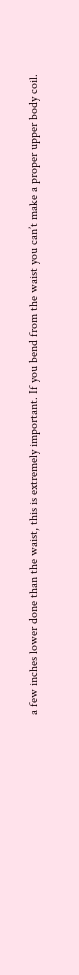a few inches lower done than the waist, this is extremely important. If you bend from the waist you can’t make a proper upper body coil.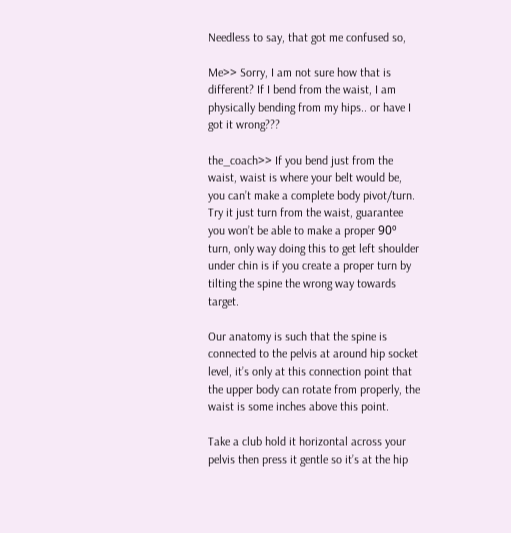Needless to say, that got me confused so,

Me>> Sorry, I am not sure how that is different? If I bend from the waist, I am physically bending from my hips.. or have I got it wrong???

the_coach>> If you bend just from the waist, waist is where your belt would be, you can’t make a complete body pivot/turn. Try it just turn from the waist, guarantee you won’t be able to make a proper 90º turn, only way doing this to get left shoulder under chin is if you create a proper turn by tilting the spine the wrong way towards target.

Our anatomy is such that the spine is connected to the pelvis at around hip socket level, it’s only at this connection point that the upper body can rotate from properly, the waist is some inches above this point.

Take a club hold it horizontal across your pelvis then press it gentle so it’s at the hip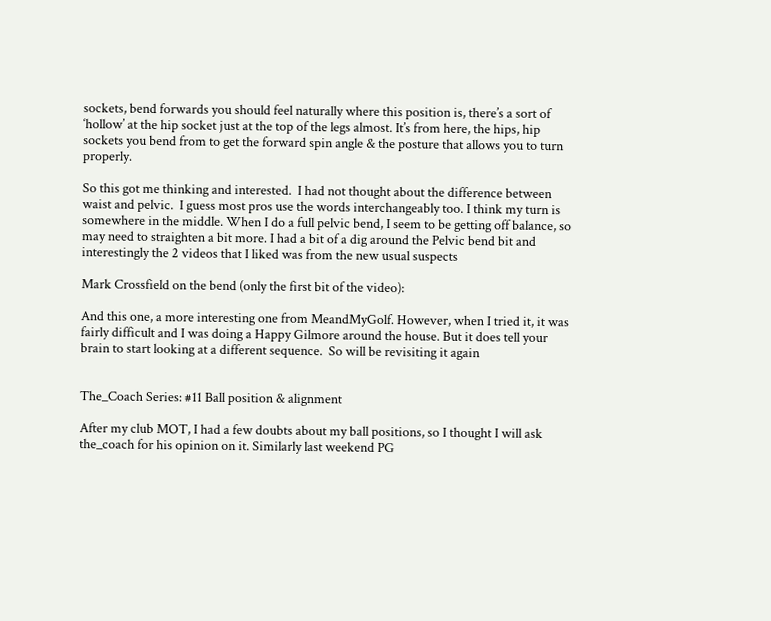sockets, bend forwards you should feel naturally where this position is, there’s a sort of ‘hollow’ at the hip socket just at the top of the legs almost. It’s from here, the hips, hip sockets you bend from to get the forward spin angle & the posture that allows you to turn properly.

So this got me thinking and interested.  I had not thought about the difference between waist and pelvic.  I guess most pros use the words interchangeably too. I think my turn is somewhere in the middle. When I do a full pelvic bend, I seem to be getting off balance, so may need to straighten a bit more. I had a bit of a dig around the Pelvic bend bit and interestingly the 2 videos that I liked was from the new usual suspects

Mark Crossfield on the bend (only the first bit of the video):

And this one, a more interesting one from MeandMyGolf. However, when I tried it, it was fairly difficult and I was doing a Happy Gilmore around the house. But it does tell your brain to start looking at a different sequence.  So will be revisiting it again


The_Coach Series: #11 Ball position & alignment

After my club MOT, I had a few doubts about my ball positions, so I thought I will ask the_coach for his opinion on it. Similarly last weekend PG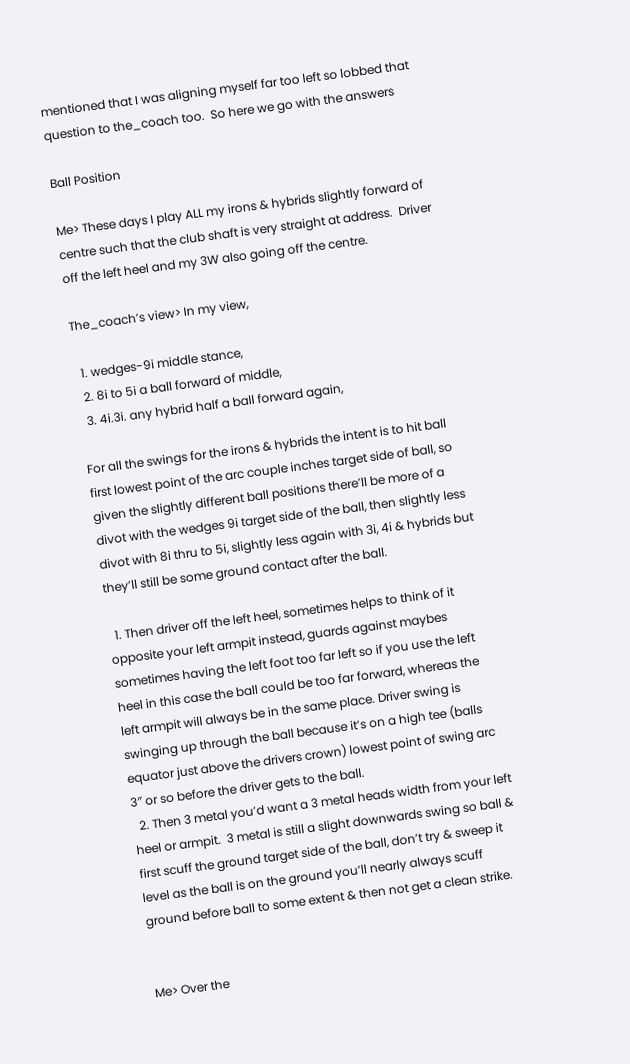mentioned that I was aligning myself far too left so lobbed that question to the_coach too.  So here we go with the answers

Ball Position

Me> These days I play ALL my irons & hybrids slightly forward of centre such that the club shaft is very straight at address.  Driver off the left heel and my 3W also going off the centre.

The_coach’s view> In my view,

  1. wedges-9i middle stance,
  2. 8i to 5i a ball forward of middle,
  3. 4i.3i. any hybrid half a ball forward again,

For all the swings for the irons & hybrids the intent is to hit ball first lowest point of the arc couple inches target side of ball, so given the slightly different ball positions there’ll be more of a divot with the wedges 9i target side of the ball, then slightly less divot with 8i thru to 5i, slightly less again with 3i, 4i & hybrids but they’ll still be some ground contact after the ball.

  1. Then driver off the left heel, sometimes helps to think of it opposite your left armpit instead, guards against maybes sometimes having the left foot too far left so if you use the left heel in this case the ball could be too far forward, whereas the left armpit will always be in the same place. Driver swing is swinging up through the ball because it’s on a high tee (balls equator just above the drivers crown) lowest point of swing arc 3″ or so before the driver gets to the ball.
  2. Then 3 metal you’d want a 3 metal heads width from your left heel or armpit.  3 metal is still a slight downwards swing so ball & first scuff the ground target side of the ball, don’t try & sweep it level as the ball is on the ground you’ll nearly always scuff ground before ball to some extent & then not get a clean strike.


Me> Over the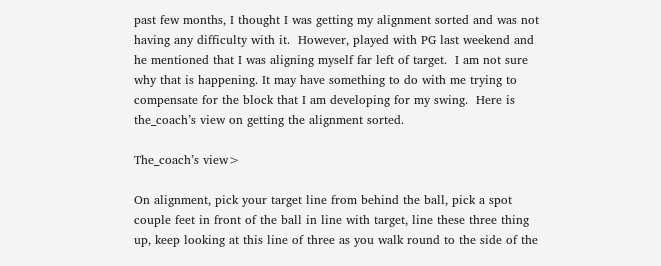past few months, I thought I was getting my alignment sorted and was not having any difficulty with it.  However, played with PG last weekend and he mentioned that I was aligning myself far left of target.  I am not sure why that is happening. It may have something to do with me trying to compensate for the block that I am developing for my swing.  Here is the_coach’s view on getting the alignment sorted.

The_coach’s view>

On alignment, pick your target line from behind the ball, pick a spot couple feet in front of the ball in line with target, line these three thing up, keep looking at this line of three as you walk round to the side of the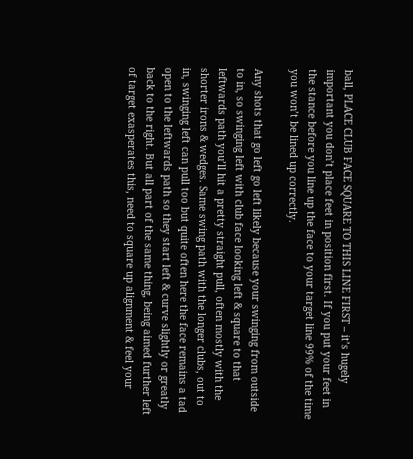ball, PLACE CLUB FACE SQUARE TO THIS LINE FIRST – it’s hugely important you don’t place feet in position first. If you put your feet in the stance before you line up the face to your target line 99% of the time you won’t be lined up correctly.

Any shots that go left go left likely because your swinging from outside to in, so swinging left with club face looking left & square to that leftwards path you’ll hit a pretty straight pull, often mostly with the shorter irons & wedges. Same swing path with the longer clubs, out to in, swinging left can pull too but quite often here the face remains a tad open to the leftwards path so they start left & curve slightly or greatly back to the right. But all part of the same thing, being aimed further left of target exasperates this, need to square up alignment & feel your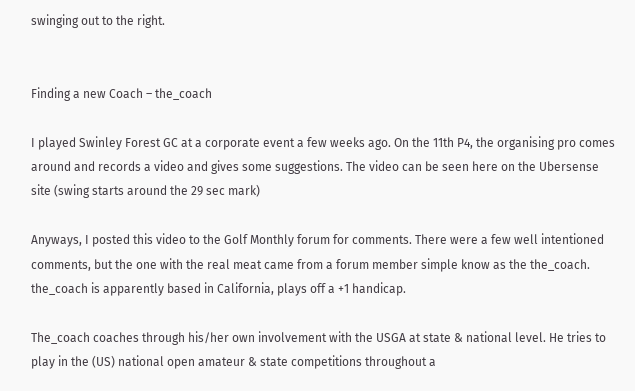swinging out to the right.


Finding a new Coach – the_coach

I played Swinley Forest GC at a corporate event a few weeks ago. On the 11th P4, the organising pro comes around and records a video and gives some suggestions. The video can be seen here on the Ubersense site (swing starts around the 29 sec mark)

Anyways, I posted this video to the Golf Monthly forum for comments. There were a few well intentioned comments, but the one with the real meat came from a forum member simple know as the the_coach. the_coach is apparently based in California, plays off a +1 handicap.

The_coach coaches through his/her own involvement with the USGA at state & national level. He tries to play in the (US) national open amateur & state competitions throughout a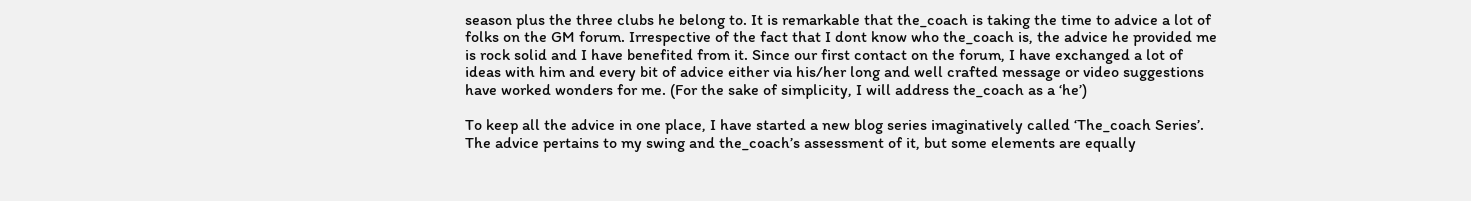season plus the three clubs he belong to. It is remarkable that the_coach is taking the time to advice a lot of folks on the GM forum. Irrespective of the fact that I dont know who the_coach is, the advice he provided me is rock solid and I have benefited from it. Since our first contact on the forum, I have exchanged a lot of ideas with him and every bit of advice either via his/her long and well crafted message or video suggestions have worked wonders for me. (For the sake of simplicity, I will address the_coach as a ‘he’)

To keep all the advice in one place, I have started a new blog series imaginatively called ‘The_coach Series’.  The advice pertains to my swing and the_coach’s assessment of it, but some elements are equally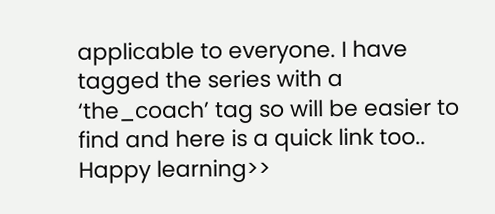applicable to everyone. I have tagged the series with a ‘the_coach’ tag so will be easier to find and here is a quick link too.. Happy learning>>